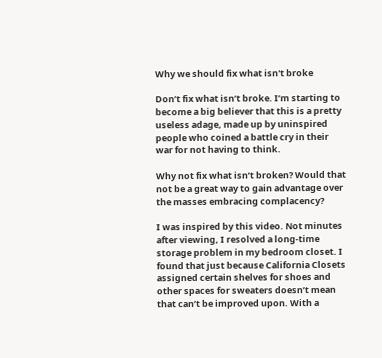Why we should fix what isn't broke

Don’t fix what isn’t broke. I’m starting to become a big believer that this is a pretty useless adage, made up by uninspired people who coined a battle cry in their war for not having to think.

Why not fix what isn’t broken? Would that not be a great way to gain advantage over the masses embracing complacency?

I was inspired by this video. Not minutes after viewing, I resolved a long-time storage problem in my bedroom closet. I found that just because California Closets assigned certain shelves for shoes and other spaces for sweaters doesn’t mean that can’t be improved upon. With a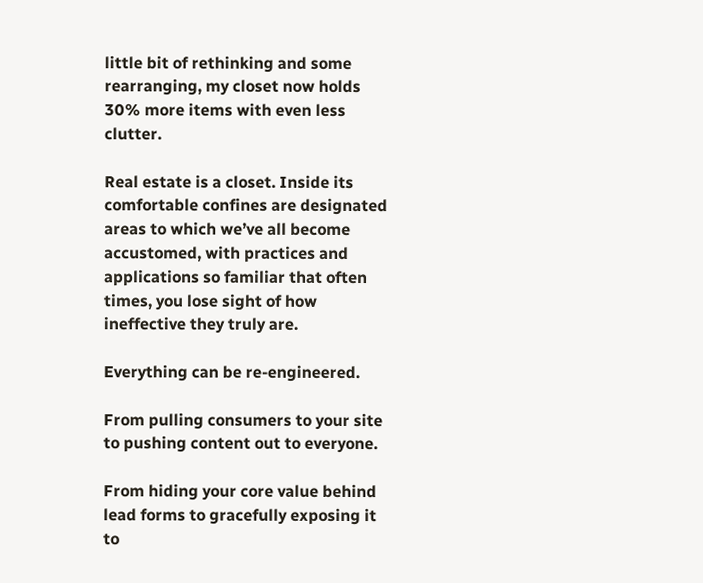little bit of rethinking and some rearranging, my closet now holds 30% more items with even less clutter.

Real estate is a closet. Inside its comfortable confines are designated areas to which we’ve all become accustomed, with practices and applications so familiar that often times, you lose sight of how ineffective they truly are.

Everything can be re-engineered.

From pulling consumers to your site to pushing content out to everyone.

From hiding your core value behind lead forms to gracefully exposing it to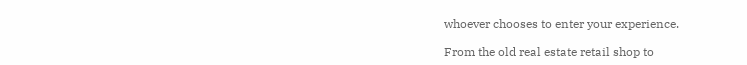whoever chooses to enter your experience.

From the old real estate retail shop to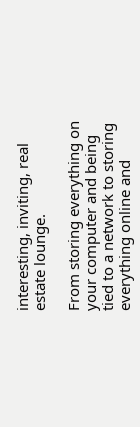interesting, inviting, real estate lounge.

From storing everything on your computer and being tied to a network to storing everything online and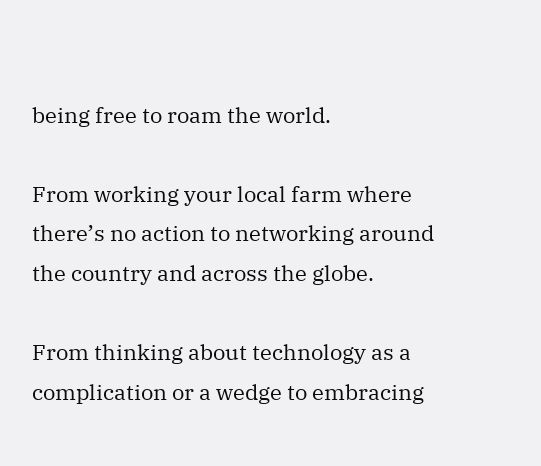being free to roam the world.

From working your local farm where there’s no action to networking around the country and across the globe.

From thinking about technology as a complication or a wedge to embracing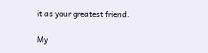it as your greatest friend.

My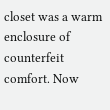closet was a warm enclosure of counterfeit comfort. Now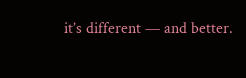it’s different — and better.